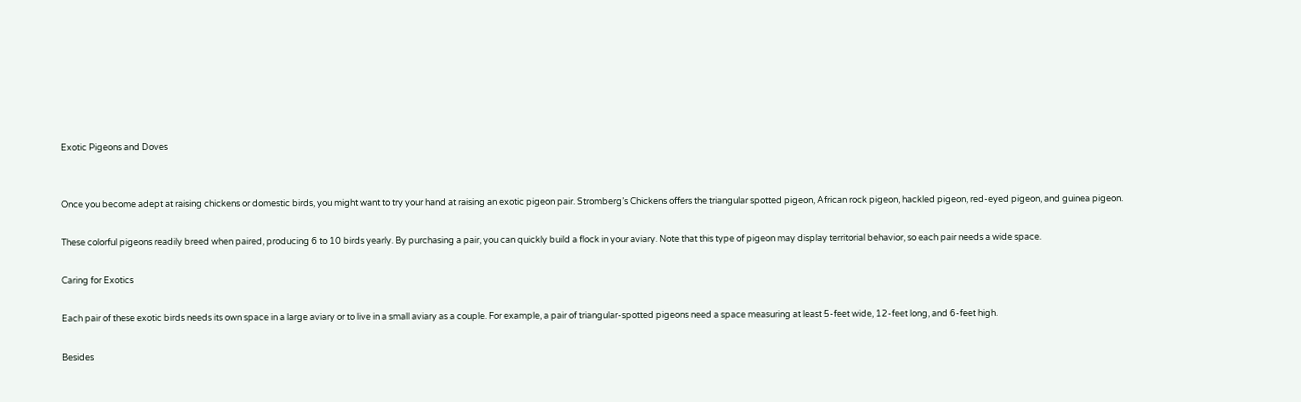Exotic Pigeons and Doves


Once you become adept at raising chickens or domestic birds, you might want to try your hand at raising an exotic pigeon pair. Stromberg’s Chickens offers the triangular spotted pigeon, African rock pigeon, hackled pigeon, red-eyed pigeon, and guinea pigeon.

These colorful pigeons readily breed when paired, producing 6 to 10 birds yearly. By purchasing a pair, you can quickly build a flock in your aviary. Note that this type of pigeon may display territorial behavior, so each pair needs a wide space.

Caring for Exotics

Each pair of these exotic birds needs its own space in a large aviary or to live in a small aviary as a couple. For example, a pair of triangular-spotted pigeons need a space measuring at least 5-feet wide, 12-feet long, and 6-feet high.

Besides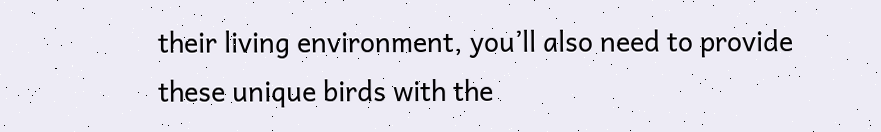their living environment, you’ll also need to provide these unique birds with the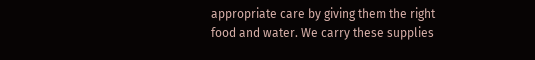appropriate care by giving them the right food and water. We carry these supplies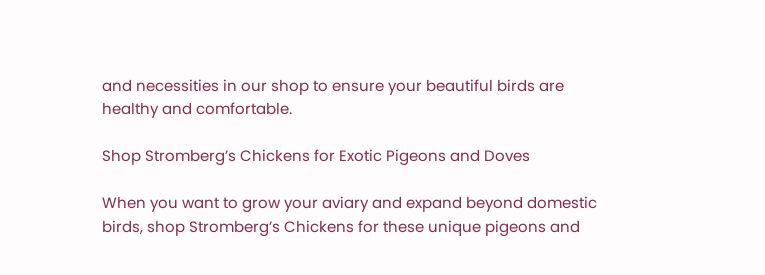and necessities in our shop to ensure your beautiful birds are healthy and comfortable.

Shop Stromberg’s Chickens for Exotic Pigeons and Doves

When you want to grow your aviary and expand beyond domestic birds, shop Stromberg’s Chickens for these unique pigeons and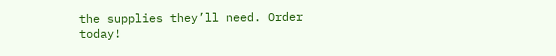the supplies they’ll need. Order today!